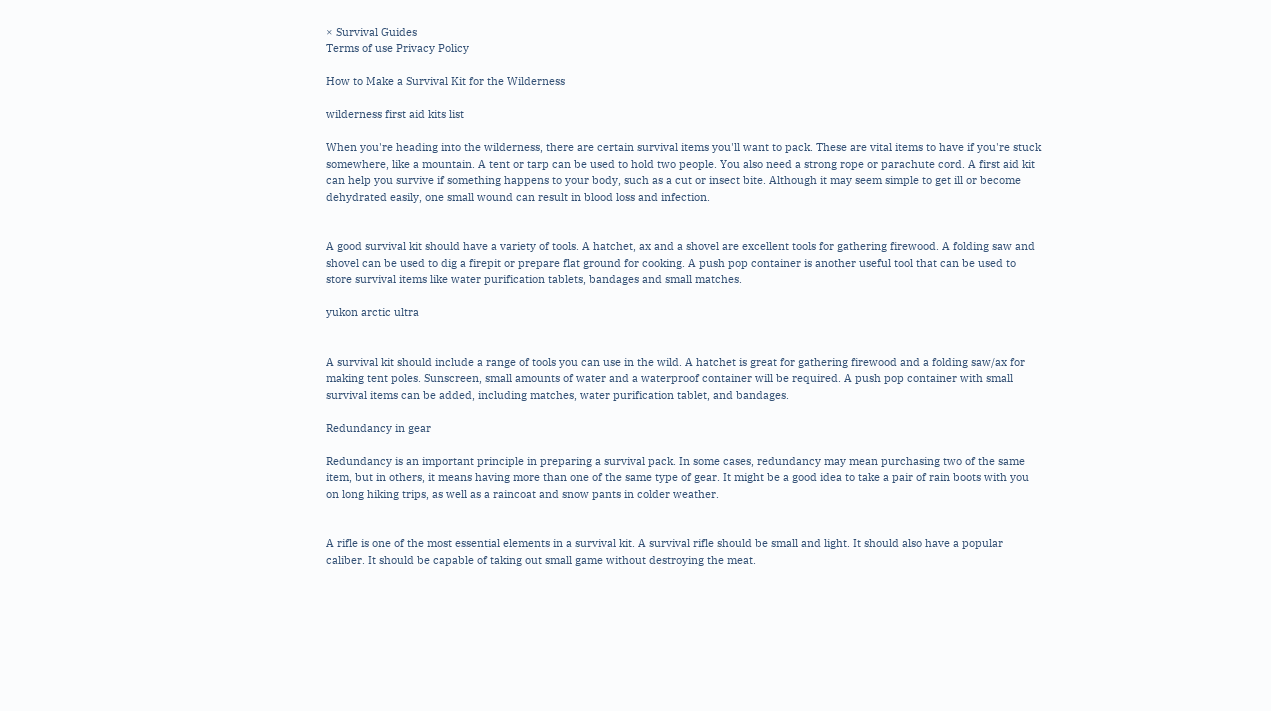× Survival Guides
Terms of use Privacy Policy

How to Make a Survival Kit for the Wilderness

wilderness first aid kits list

When you're heading into the wilderness, there are certain survival items you'll want to pack. These are vital items to have if you're stuck somewhere, like a mountain. A tent or tarp can be used to hold two people. You also need a strong rope or parachute cord. A first aid kit can help you survive if something happens to your body, such as a cut or insect bite. Although it may seem simple to get ill or become dehydrated easily, one small wound can result in blood loss and infection.


A good survival kit should have a variety of tools. A hatchet, ax and a shovel are excellent tools for gathering firewood. A folding saw and shovel can be used to dig a firepit or prepare flat ground for cooking. A push pop container is another useful tool that can be used to store survival items like water purification tablets, bandages and small matches.

yukon arctic ultra


A survival kit should include a range of tools you can use in the wild. A hatchet is great for gathering firewood and a folding saw/ax for making tent poles. Sunscreen, small amounts of water and a waterproof container will be required. A push pop container with small survival items can be added, including matches, water purification tablet, and bandages.

Redundancy in gear

Redundancy is an important principle in preparing a survival pack. In some cases, redundancy may mean purchasing two of the same item, but in others, it means having more than one of the same type of gear. It might be a good idea to take a pair of rain boots with you on long hiking trips, as well as a raincoat and snow pants in colder weather.


A rifle is one of the most essential elements in a survival kit. A survival rifle should be small and light. It should also have a popular caliber. It should be capable of taking out small game without destroying the meat.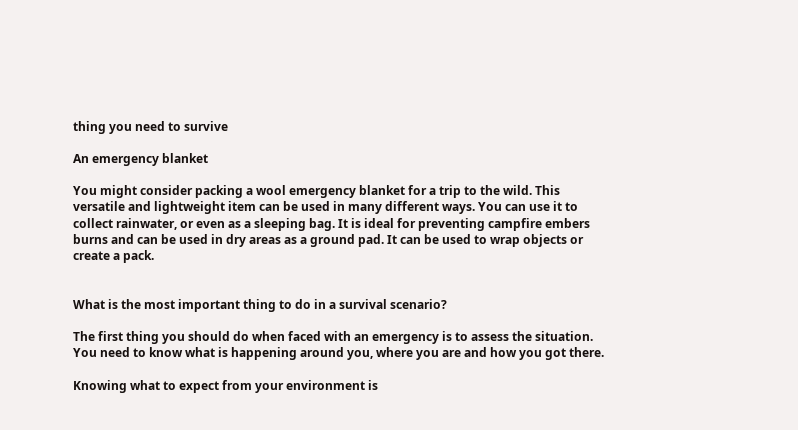thing you need to survive

An emergency blanket

You might consider packing a wool emergency blanket for a trip to the wild. This versatile and lightweight item can be used in many different ways. You can use it to collect rainwater, or even as a sleeping bag. It is ideal for preventing campfire embers burns and can be used in dry areas as a ground pad. It can be used to wrap objects or create a pack.


What is the most important thing to do in a survival scenario?

The first thing you should do when faced with an emergency is to assess the situation. You need to know what is happening around you, where you are and how you got there.

Knowing what to expect from your environment is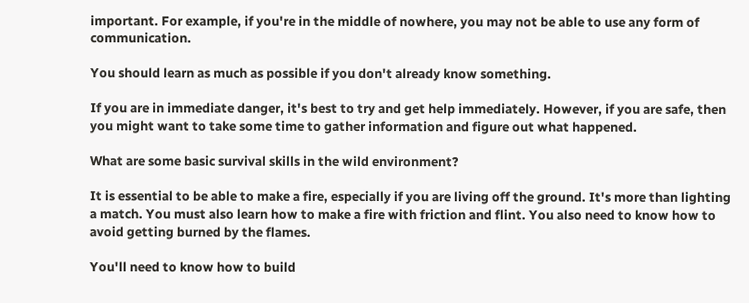important. For example, if you're in the middle of nowhere, you may not be able to use any form of communication.

You should learn as much as possible if you don't already know something.

If you are in immediate danger, it's best to try and get help immediately. However, if you are safe, then you might want to take some time to gather information and figure out what happened.

What are some basic survival skills in the wild environment?

It is essential to be able to make a fire, especially if you are living off the ground. It's more than lighting a match. You must also learn how to make a fire with friction and flint. You also need to know how to avoid getting burned by the flames.

You'll need to know how to build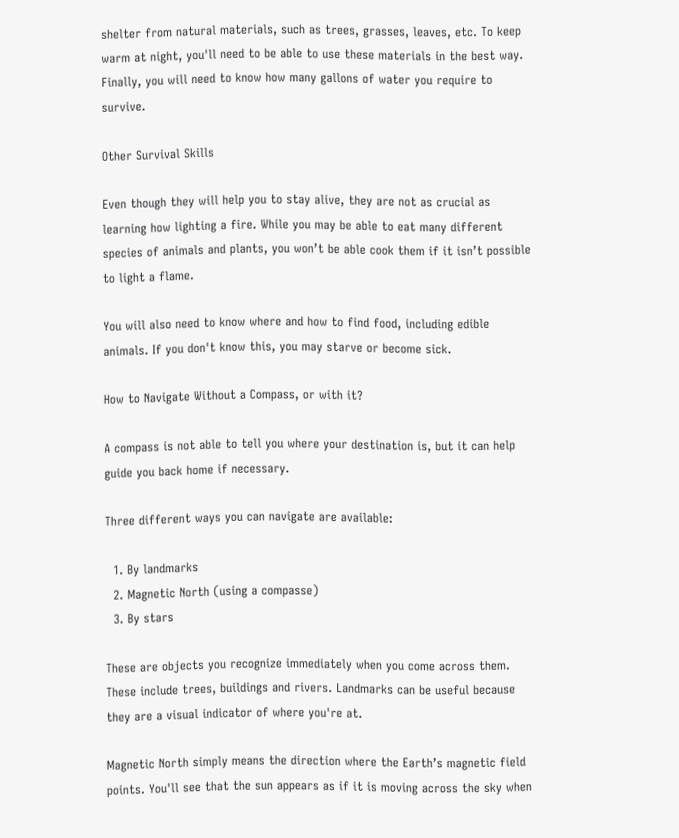shelter from natural materials, such as trees, grasses, leaves, etc. To keep warm at night, you'll need to be able to use these materials in the best way. Finally, you will need to know how many gallons of water you require to survive.

Other Survival Skills

Even though they will help you to stay alive, they are not as crucial as learning how lighting a fire. While you may be able to eat many different species of animals and plants, you won’t be able cook them if it isn’t possible to light a flame.

You will also need to know where and how to find food, including edible animals. If you don't know this, you may starve or become sick.

How to Navigate Without a Compass, or with it?

A compass is not able to tell you where your destination is, but it can help guide you back home if necessary.

Three different ways you can navigate are available:

  1. By landmarks
  2. Magnetic North (using a compasse)
  3. By stars

These are objects you recognize immediately when you come across them. These include trees, buildings and rivers. Landmarks can be useful because they are a visual indicator of where you're at.

Magnetic North simply means the direction where the Earth’s magnetic field points. You'll see that the sun appears as if it is moving across the sky when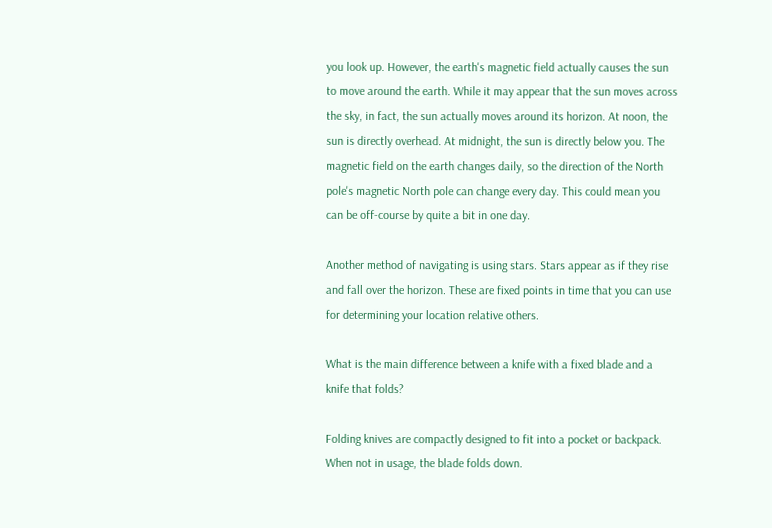you look up. However, the earth's magnetic field actually causes the sun to move around the earth. While it may appear that the sun moves across the sky, in fact, the sun actually moves around its horizon. At noon, the sun is directly overhead. At midnight, the sun is directly below you. The magnetic field on the earth changes daily, so the direction of the North pole's magnetic North pole can change every day. This could mean you can be off-course by quite a bit in one day.

Another method of navigating is using stars. Stars appear as if they rise and fall over the horizon. These are fixed points in time that you can use for determining your location relative others.

What is the main difference between a knife with a fixed blade and a knife that folds?

Folding knives are compactly designed to fit into a pocket or backpack. When not in usage, the blade folds down.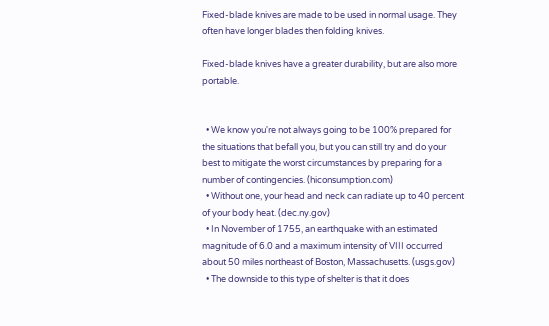Fixed-blade knives are made to be used in normal usage. They often have longer blades then folding knives.

Fixed-blade knives have a greater durability, but are also more portable.


  • We know you're not always going to be 100% prepared for the situations that befall you, but you can still try and do your best to mitigate the worst circumstances by preparing for a number of contingencies. (hiconsumption.com)
  • Without one, your head and neck can radiate up to 40 percent of your body heat. (dec.ny.gov)
  • In November of 1755, an earthquake with an estimated magnitude of 6.0 and a maximum intensity of VIII occurred about 50 miles northeast of Boston, Massachusetts. (usgs.gov)
  • The downside to this type of shelter is that it does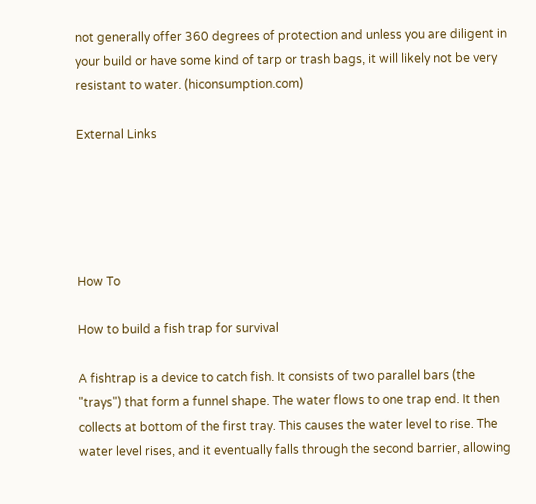not generally offer 360 degrees of protection and unless you are diligent in your build or have some kind of tarp or trash bags, it will likely not be very resistant to water. (hiconsumption.com)

External Links





How To

How to build a fish trap for survival

A fishtrap is a device to catch fish. It consists of two parallel bars (the "trays") that form a funnel shape. The water flows to one trap end. It then collects at bottom of the first tray. This causes the water level to rise. The water level rises, and it eventually falls through the second barrier, allowing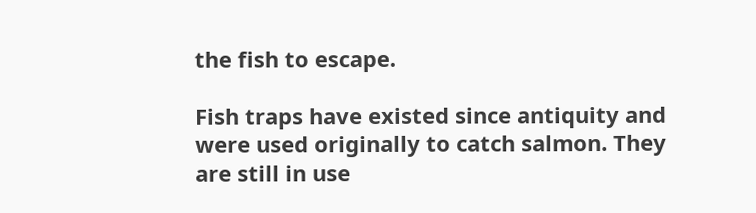the fish to escape.

Fish traps have existed since antiquity and were used originally to catch salmon. They are still in use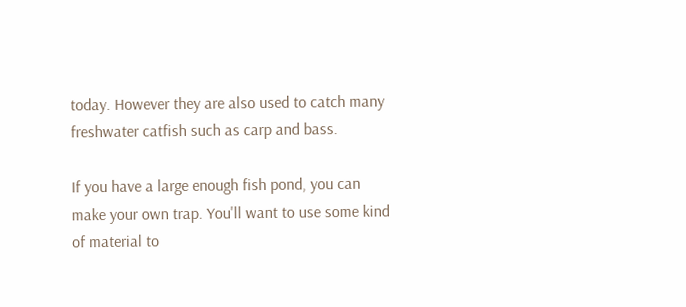today. However they are also used to catch many freshwater catfish such as carp and bass.

If you have a large enough fish pond, you can make your own trap. You'll want to use some kind of material to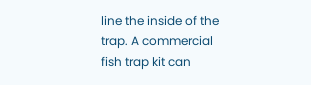line the inside of the trap. A commercial fish trap kit can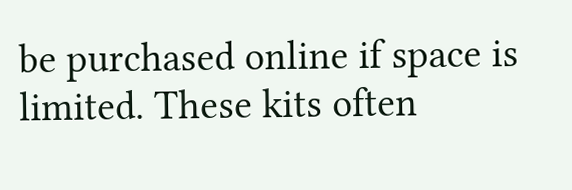be purchased online if space is limited. These kits often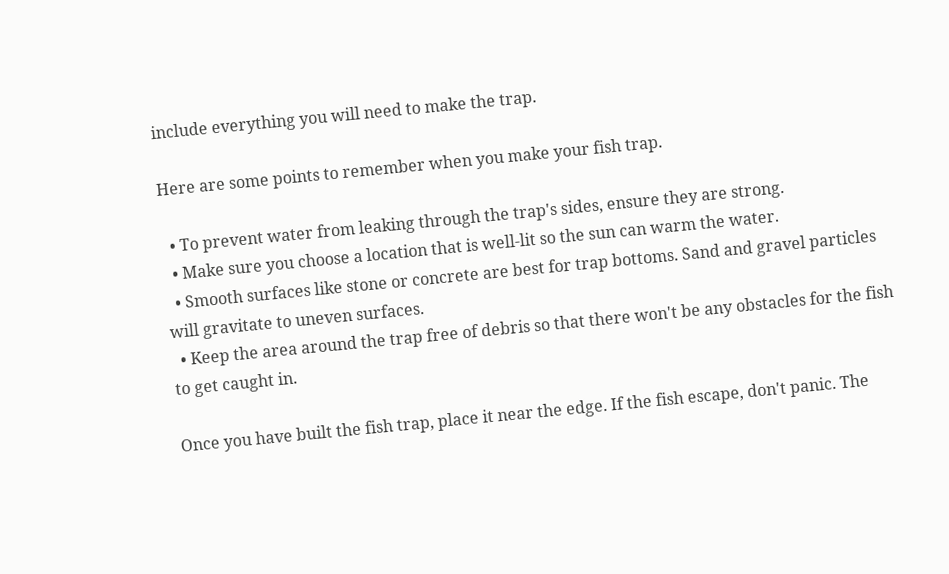include everything you will need to make the trap.

Here are some points to remember when you make your fish trap.

  • To prevent water from leaking through the trap's sides, ensure they are strong.
  • Make sure you choose a location that is well-lit so the sun can warm the water.
  • Smooth surfaces like stone or concrete are best for trap bottoms. Sand and gravel particles will gravitate to uneven surfaces.
  • Keep the area around the trap free of debris so that there won't be any obstacles for the fish to get caught in.

Once you have built the fish trap, place it near the edge. If the fish escape, don't panic. The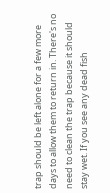trap should be left alone for a few more days to allow them to return in. There's no need to clean the trap because it should stay wet. If you see any dead fish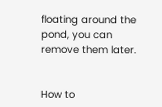floating around the pond, you can remove them later.


How to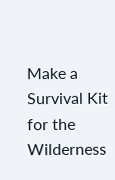Make a Survival Kit for the Wilderness